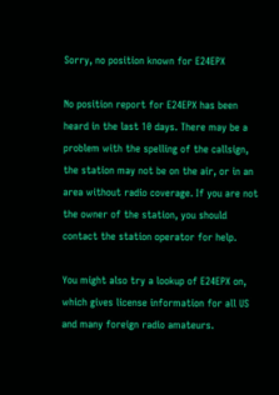Sorry, no position known for E24EPX

No position report for E24EPX has been heard in the last 10 days. There may be a problem with the spelling of the callsign, the station may not be on the air, or in an area without radio coverage. If you are not the owner of the station, you should contact the station operator for help.

You might also try a lookup of E24EPX on, which gives license information for all US and many foreign radio amateurs.